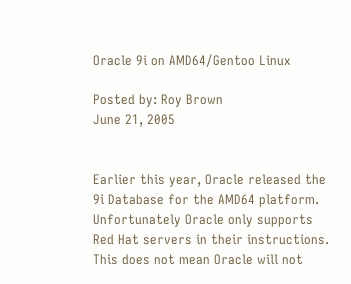Oracle 9i on AMD64/Gentoo Linux

Posted by: Roy Brown
June 21, 2005


Earlier this year, Oracle released the 9i Database for the AMD64 platform. Unfortunately Oracle only supports Red Hat servers in their instructions. This does not mean Oracle will not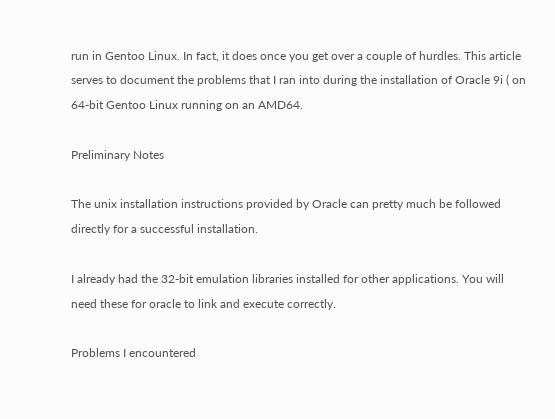run in Gentoo Linux. In fact, it does once you get over a couple of hurdles. This article serves to document the problems that I ran into during the installation of Oracle 9i ( on 64-bit Gentoo Linux running on an AMD64.

Preliminary Notes

The unix installation instructions provided by Oracle can pretty much be followed directly for a successful installation.

I already had the 32-bit emulation libraries installed for other applications. You will need these for oracle to link and execute correctly.

Problems I encountered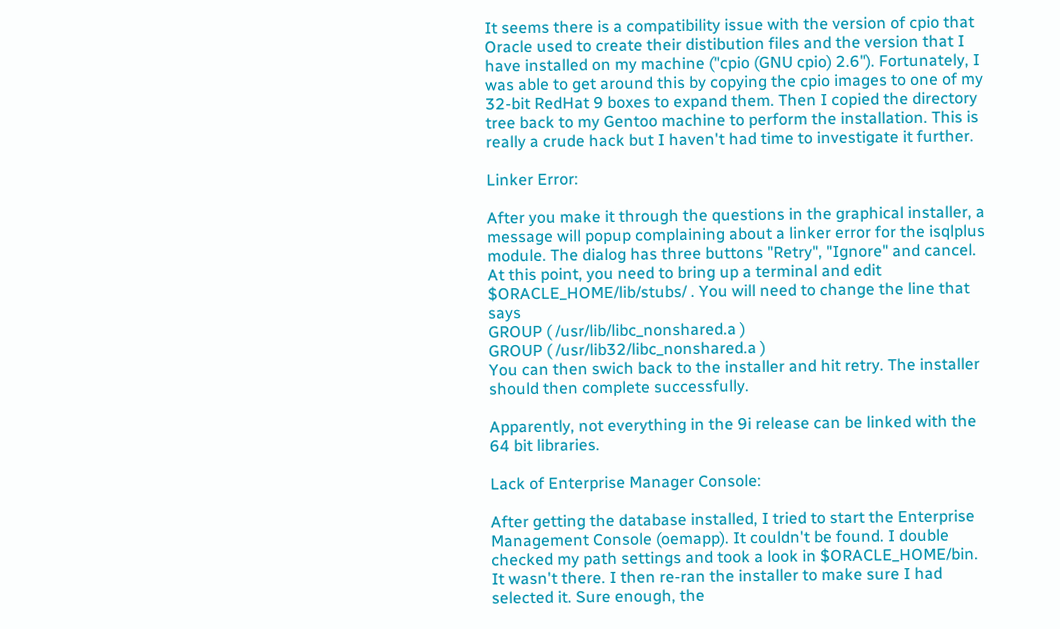It seems there is a compatibility issue with the version of cpio that Oracle used to create their distibution files and the version that I have installed on my machine ("cpio (GNU cpio) 2.6"). Fortunately, I was able to get around this by copying the cpio images to one of my 32-bit RedHat 9 boxes to expand them. Then I copied the directory tree back to my Gentoo machine to perform the installation. This is really a crude hack but I haven't had time to investigate it further.

Linker Error:

After you make it through the questions in the graphical installer, a message will popup complaining about a linker error for the isqlplus module. The dialog has three buttons "Retry", "Ignore" and cancel. At this point, you need to bring up a terminal and edit $ORACLE_HOME/lib/stubs/ . You will need to change the line that says
GROUP ( /usr/lib/libc_nonshared.a )
GROUP ( /usr/lib32/libc_nonshared.a )
You can then swich back to the installer and hit retry. The installer should then complete successfully.

Apparently, not everything in the 9i release can be linked with the 64 bit libraries.

Lack of Enterprise Manager Console:

After getting the database installed, I tried to start the Enterprise Management Console (oemapp). It couldn't be found. I double checked my path settings and took a look in $ORACLE_HOME/bin. It wasn't there. I then re-ran the installer to make sure I had selected it. Sure enough, the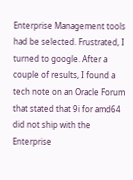Enterprise Management tools had be selected. Frustrated, I turned to google. After a couple of results, I found a tech note on an Oracle Forum that stated that 9i for amd64 did not ship with the Enterprise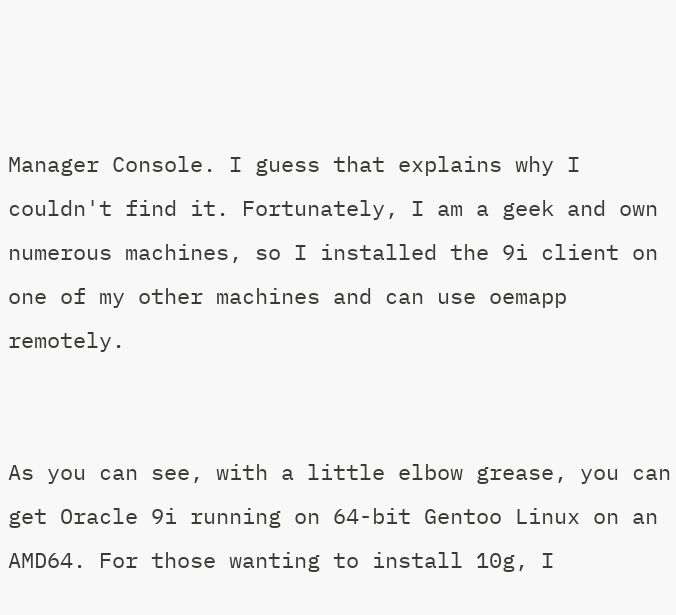Manager Console. I guess that explains why I couldn't find it. Fortunately, I am a geek and own numerous machines, so I installed the 9i client on one of my other machines and can use oemapp remotely.


As you can see, with a little elbow grease, you can get Oracle 9i running on 64-bit Gentoo Linux on an AMD64. For those wanting to install 10g, I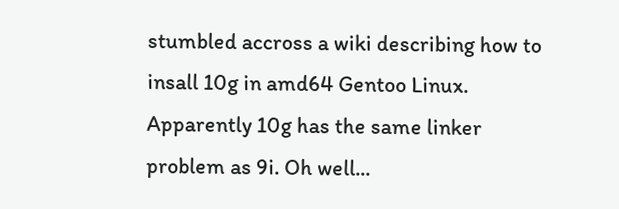stumbled accross a wiki describing how to insall 10g in amd64 Gentoo Linux. Apparently 10g has the same linker problem as 9i. Oh well...